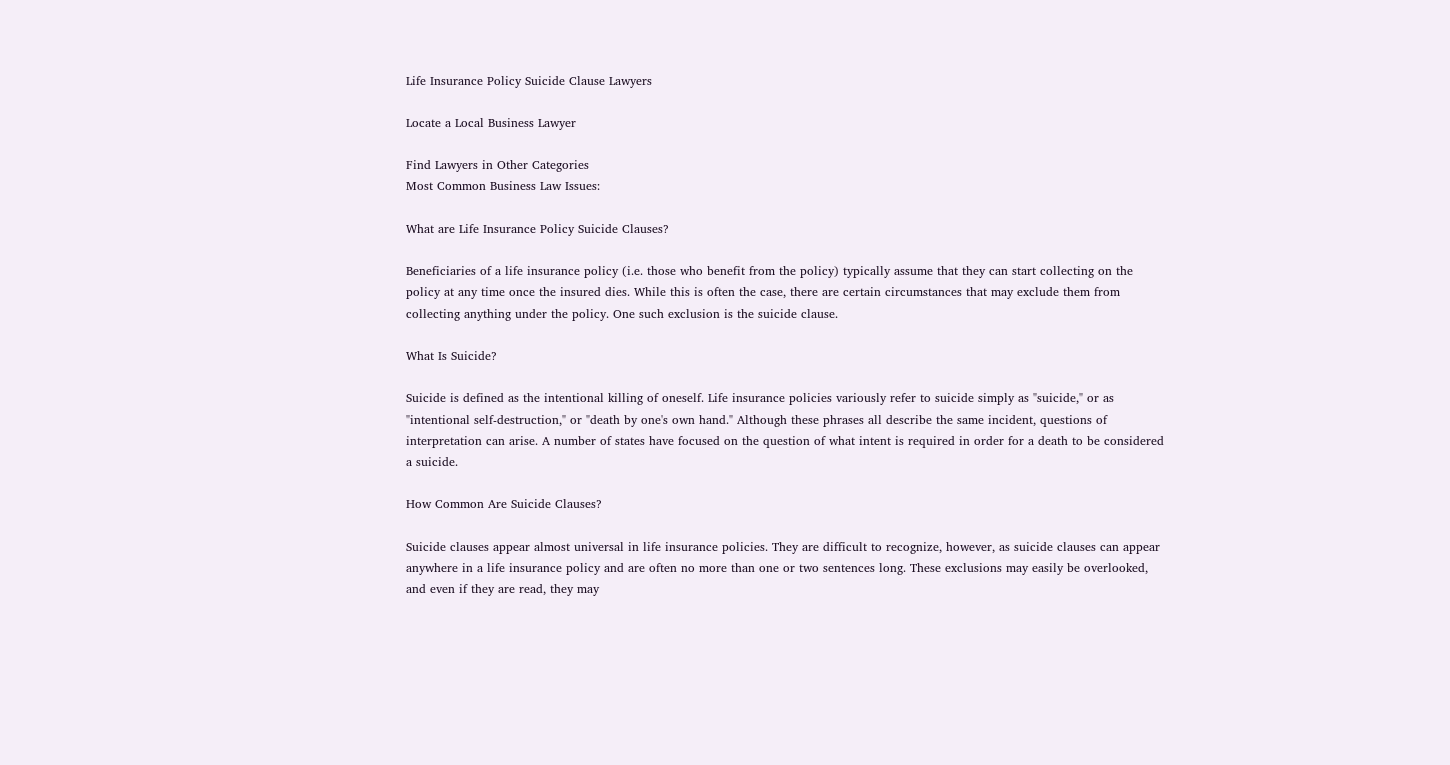Life Insurance Policy Suicide Clause Lawyers

Locate a Local Business Lawyer

Find Lawyers in Other Categories
Most Common Business Law Issues:

What are Life Insurance Policy Suicide Clauses?

Beneficiaries of a life insurance policy (i.e. those who benefit from the policy) typically assume that they can start collecting on the policy at any time once the insured dies. While this is often the case, there are certain circumstances that may exclude them from collecting anything under the policy. One such exclusion is the suicide clause.

What Is Suicide?

Suicide is defined as the intentional killing of oneself. Life insurance policies variously refer to suicide simply as "suicide," or as "intentional self-destruction," or "death by one's own hand." Although these phrases all describe the same incident, questions of interpretation can arise. A number of states have focused on the question of what intent is required in order for a death to be considered a suicide.

How Common Are Suicide Clauses?

Suicide clauses appear almost universal in life insurance policies. They are difficult to recognize, however, as suicide clauses can appear anywhere in a life insurance policy and are often no more than one or two sentences long. These exclusions may easily be overlooked, and even if they are read, they may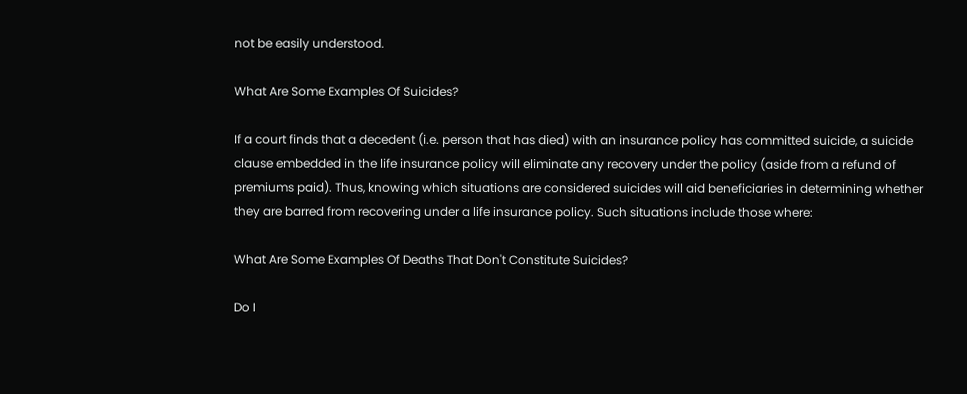not be easily understood.

What Are Some Examples Of Suicides?

If a court finds that a decedent (i.e. person that has died) with an insurance policy has committed suicide, a suicide clause embedded in the life insurance policy will eliminate any recovery under the policy (aside from a refund of premiums paid). Thus, knowing which situations are considered suicides will aid beneficiaries in determining whether they are barred from recovering under a life insurance policy. Such situations include those where:

What Are Some Examples Of Deaths That Don't Constitute Suicides?

Do I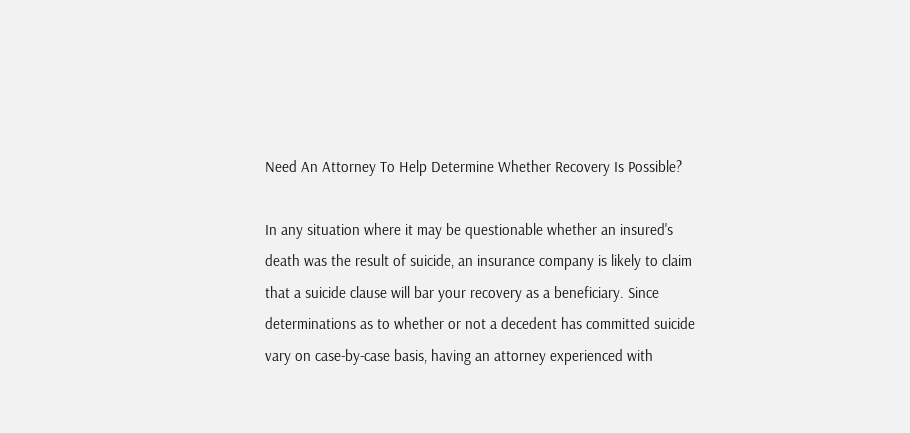Need An Attorney To Help Determine Whether Recovery Is Possible?

In any situation where it may be questionable whether an insured's death was the result of suicide, an insurance company is likely to claim that a suicide clause will bar your recovery as a beneficiary. Since determinations as to whether or not a decedent has committed suicide vary on case-by-case basis, having an attorney experienced with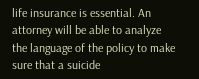life insurance is essential. An attorney will be able to analyze the language of the policy to make sure that a suicide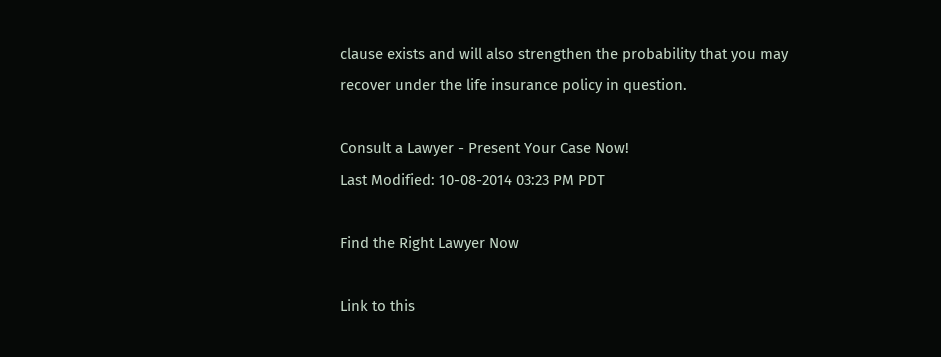clause exists and will also strengthen the probability that you may recover under the life insurance policy in question.

Consult a Lawyer - Present Your Case Now!
Last Modified: 10-08-2014 03:23 PM PDT

Find the Right Lawyer Now

Link to this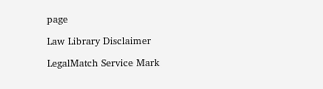page

Law Library Disclaimer

LegalMatch Service Mark